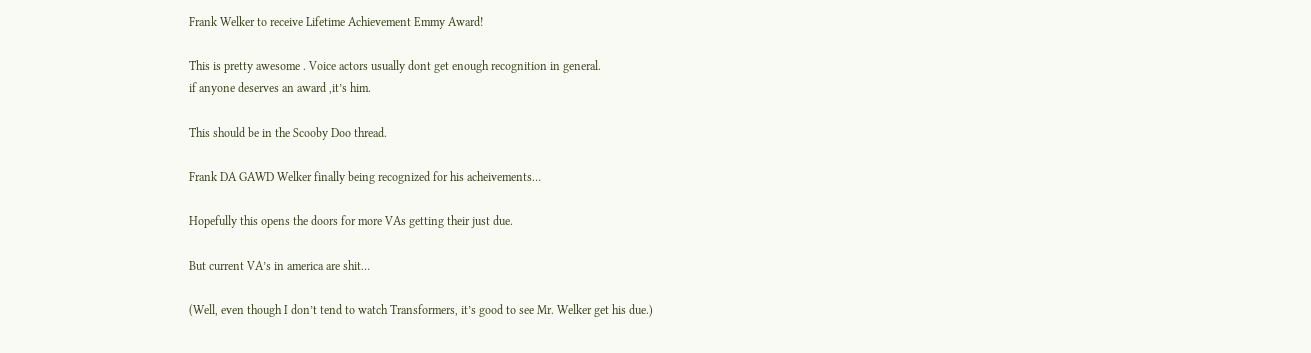Frank Welker to receive Lifetime Achievement Emmy Award!

This is pretty awesome . Voice actors usually dont get enough recognition in general.
if anyone deserves an award ,it’s him.

This should be in the Scooby Doo thread.

Frank DA GAWD Welker finally being recognized for his acheivements…

Hopefully this opens the doors for more VAs getting their just due.

But current VA’s in america are shit…

(Well, even though I don’t tend to watch Transformers, it’s good to see Mr. Welker get his due.)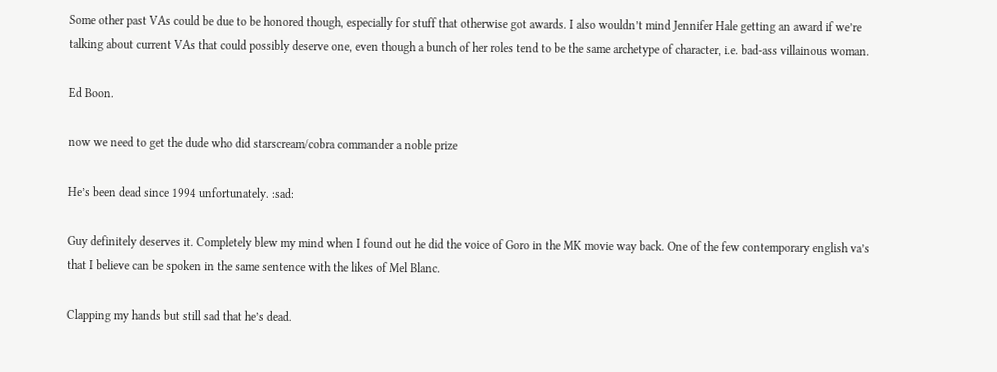Some other past VAs could be due to be honored though, especially for stuff that otherwise got awards. I also wouldn’t mind Jennifer Hale getting an award if we’re talking about current VAs that could possibly deserve one, even though a bunch of her roles tend to be the same archetype of character, i.e. bad-ass villainous woman.

Ed Boon.

now we need to get the dude who did starscream/cobra commander a noble prize

He’s been dead since 1994 unfortunately. :sad:

Guy definitely deserves it. Completely blew my mind when I found out he did the voice of Goro in the MK movie way back. One of the few contemporary english va’s that I believe can be spoken in the same sentence with the likes of Mel Blanc.

Clapping my hands but still sad that he’s dead.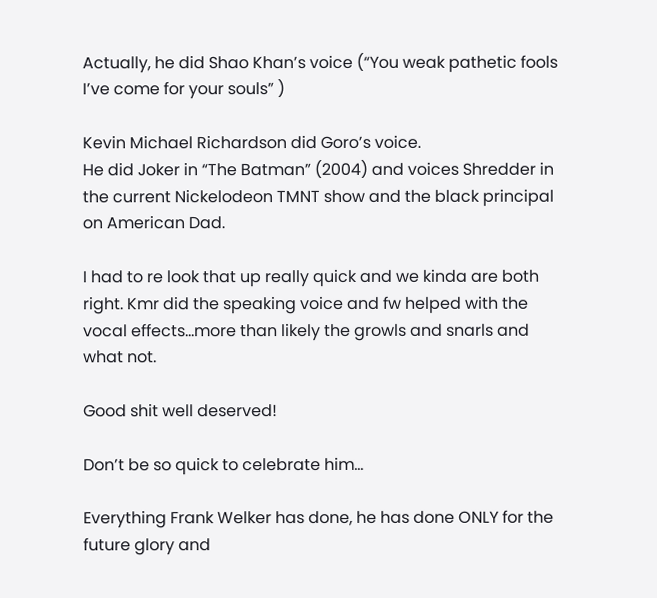Actually, he did Shao Khan’s voice (“You weak pathetic fools I’ve come for your souls” )

Kevin Michael Richardson did Goro’s voice.
He did Joker in “The Batman” (2004) and voices Shredder in the current Nickelodeon TMNT show and the black principal on American Dad.

I had to re look that up really quick and we kinda are both right. Kmr did the speaking voice and fw helped with the vocal effects…more than likely the growls and snarls and what not.

Good shit well deserved!

Don’t be so quick to celebrate him…

Everything Frank Welker has done, he has done ONLY for the future glory and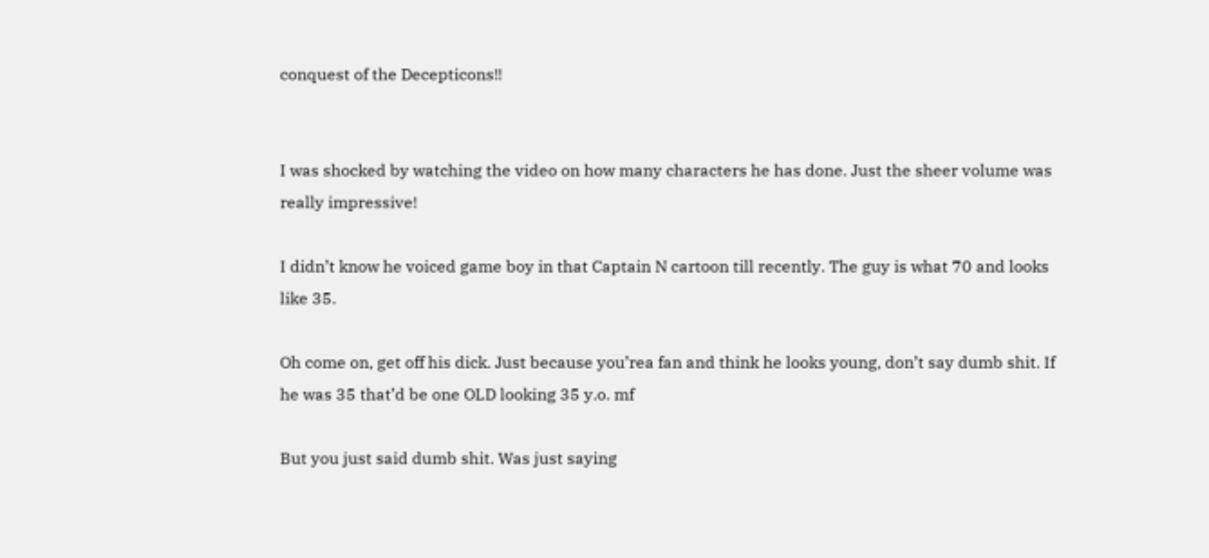conquest of the Decepticons!!


I was shocked by watching the video on how many characters he has done. Just the sheer volume was really impressive!

I didn’t know he voiced game boy in that Captain N cartoon till recently. The guy is what 70 and looks like 35.

Oh come on, get off his dick. Just because you’rea fan and think he looks young, don’t say dumb shit. If he was 35 that’d be one OLD looking 35 y.o. mf

But you just said dumb shit. Was just saying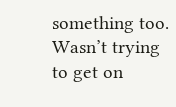something too. Wasn’t trying to get on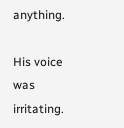anything.

His voice was irritating.